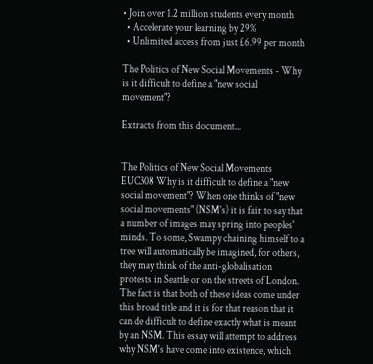• Join over 1.2 million students every month
  • Accelerate your learning by 29%
  • Unlimited access from just £6.99 per month

The Politics of New Social Movements - Why is it difficult to define a "new social movement"?

Extracts from this document...


The Politics of New Social Movements EUC308 Why is it difficult to define a "new social movement"? When one thinks of "new social movements" (NSM's) it is fair to say that a number of images may spring into peoples' minds. To some, Swampy chaining himself to a tree will automatically be imagined, for others, they may think of the anti-globalisation protests in Seattle or on the streets of London. The fact is that both of these ideas come under this broad title and it is for that reason that it can de difficult to define exactly what is meant by an NSM. This essay will attempt to address why NSM's have come into existence, which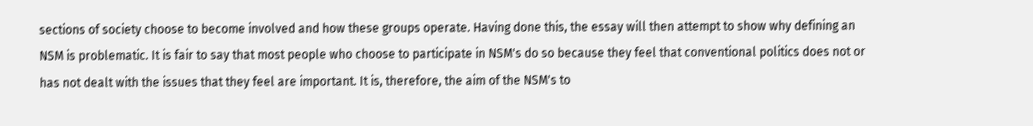sections of society choose to become involved and how these groups operate. Having done this, the essay will then attempt to show why defining an NSM is problematic. It is fair to say that most people who choose to participate in NSM's do so because they feel that conventional politics does not or has not dealt with the issues that they feel are important. It is, therefore, the aim of the NSM's to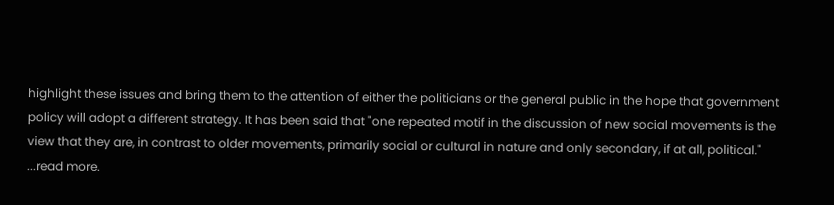highlight these issues and bring them to the attention of either the politicians or the general public in the hope that government policy will adopt a different strategy. It has been said that "one repeated motif in the discussion of new social movements is the view that they are, in contrast to older movements, primarily social or cultural in nature and only secondary, if at all, political." ...read more.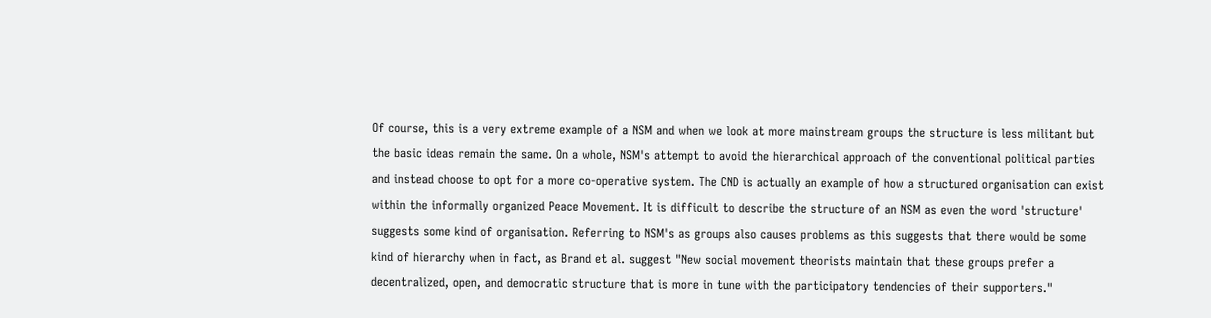Of course, this is a very extreme example of a NSM and when we look at more mainstream groups the structure is less militant but the basic ideas remain the same. On a whole, NSM's attempt to avoid the hierarchical approach of the conventional political parties and instead choose to opt for a more co-operative system. The CND is actually an example of how a structured organisation can exist within the informally organized Peace Movement. It is difficult to describe the structure of an NSM as even the word 'structure' suggests some kind of organisation. Referring to NSM's as groups also causes problems as this suggests that there would be some kind of hierarchy when in fact, as Brand et al. suggest "New social movement theorists maintain that these groups prefer a decentralized, open, and democratic structure that is more in tune with the participatory tendencies of their supporters."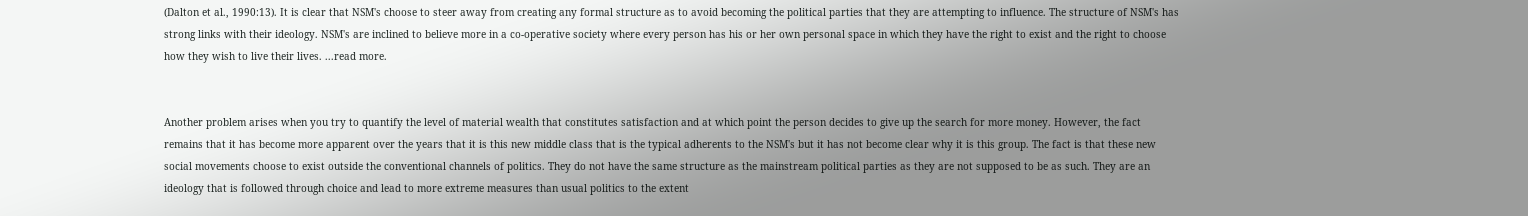(Dalton et al., 1990:13). It is clear that NSM's choose to steer away from creating any formal structure as to avoid becoming the political parties that they are attempting to influence. The structure of NSM's has strong links with their ideology. NSM's are inclined to believe more in a co-operative society where every person has his or her own personal space in which they have the right to exist and the right to choose how they wish to live their lives. ...read more.


Another problem arises when you try to quantify the level of material wealth that constitutes satisfaction and at which point the person decides to give up the search for more money. However, the fact remains that it has become more apparent over the years that it is this new middle class that is the typical adherents to the NSM's but it has not become clear why it is this group. The fact is that these new social movements choose to exist outside the conventional channels of politics. They do not have the same structure as the mainstream political parties as they are not supposed to be as such. They are an ideology that is followed through choice and lead to more extreme measures than usual politics to the extent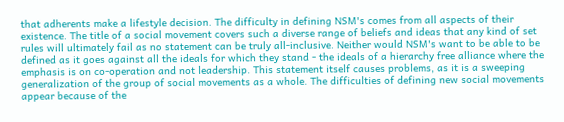that adherents make a lifestyle decision. The difficulty in defining NSM's comes from all aspects of their existence. The title of a social movement covers such a diverse range of beliefs and ideas that any kind of set rules will ultimately fail as no statement can be truly all-inclusive. Neither would NSM's want to be able to be defined as it goes against all the ideals for which they stand - the ideals of a hierarchy free alliance where the emphasis is on co-operation and not leadership. This statement itself causes problems, as it is a sweeping generalization of the group of social movements as a whole. The difficulties of defining new social movements appear because of the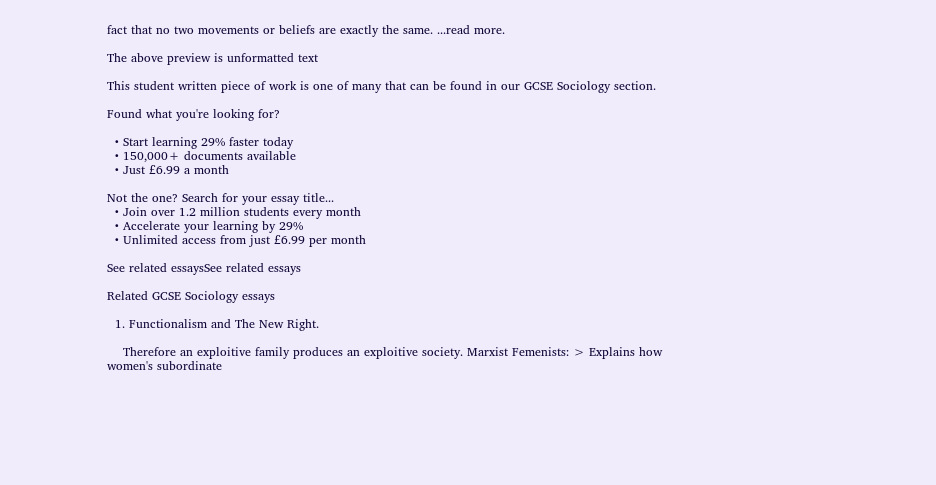fact that no two movements or beliefs are exactly the same. ...read more.

The above preview is unformatted text

This student written piece of work is one of many that can be found in our GCSE Sociology section.

Found what you're looking for?

  • Start learning 29% faster today
  • 150,000+ documents available
  • Just £6.99 a month

Not the one? Search for your essay title...
  • Join over 1.2 million students every month
  • Accelerate your learning by 29%
  • Unlimited access from just £6.99 per month

See related essaysSee related essays

Related GCSE Sociology essays

  1. Functionalism and The New Right.

    Therefore an exploitive family produces an exploitive society. Marxist Femenists: > Explains how women's subordinate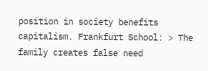position in society benefits capitalism. Frankfurt School: > The family creates false need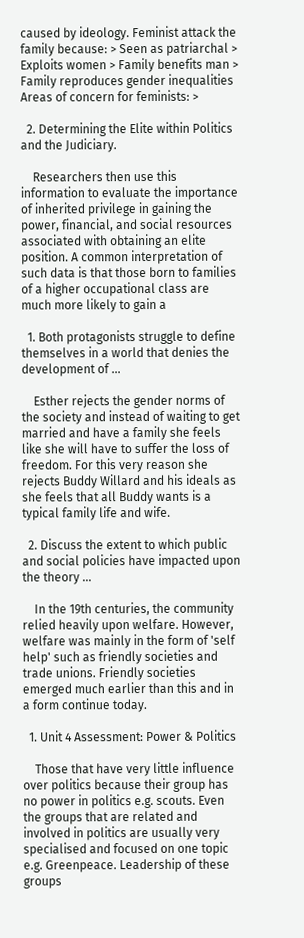caused by ideology. Feminist attack the family because: > Seen as patriarchal > Exploits women > Family benefits man > Family reproduces gender inequalities Areas of concern for feminists: >

  2. Determining the Elite within Politics and the Judiciary.

    Researchers then use this information to evaluate the importance of inherited privilege in gaining the power, financial, and social resources associated with obtaining an elite position. A common interpretation of such data is that those born to families of a higher occupational class are much more likely to gain a

  1. Both protagonists struggle to define themselves in a world that denies the development of ...

    Esther rejects the gender norms of the society and instead of waiting to get married and have a family she feels like she will have to suffer the loss of freedom. For this very reason she rejects Buddy Willard and his ideals as she feels that all Buddy wants is a typical family life and wife.

  2. Discuss the extent to which public and social policies have impacted upon the theory ...

    In the 19th centuries, the community relied heavily upon welfare. However, welfare was mainly in the form of 'self help' such as friendly societies and trade unions. Friendly societies emerged much earlier than this and in a form continue today.

  1. Unit 4 Assessment: Power & Politics

    Those that have very little influence over politics because their group has no power in politics e.g. scouts. Even the groups that are related and involved in politics are usually very specialised and focused on one topic e.g. Greenpeace. Leadership of these groups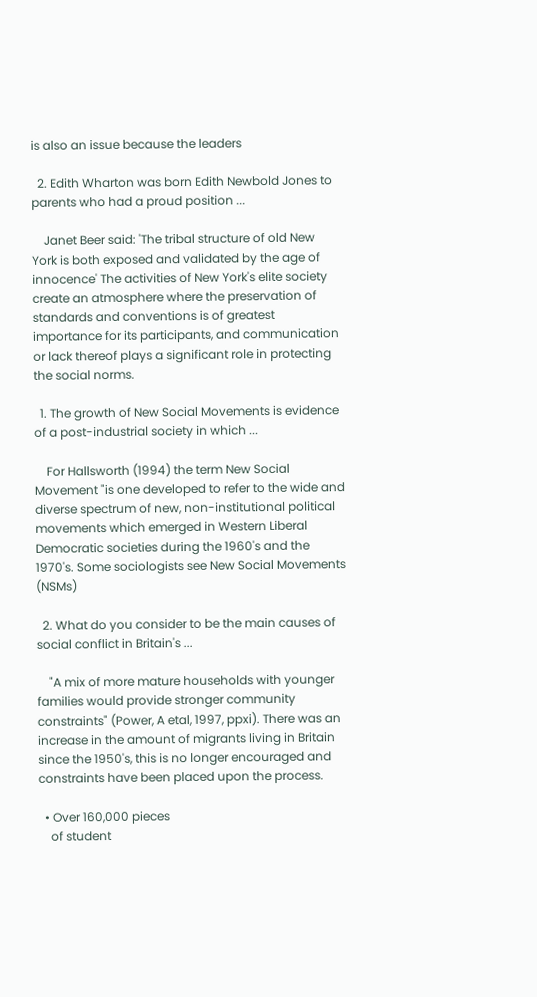is also an issue because the leaders

  2. Edith Wharton was born Edith Newbold Jones to parents who had a proud position ...

    Janet Beer said: 'The tribal structure of old New York is both exposed and validated by the age of innocence' The activities of New York's elite society create an atmosphere where the preservation of standards and conventions is of greatest importance for its participants, and communication or lack thereof plays a significant role in protecting the social norms.

  1. The growth of New Social Movements is evidence of a post-industrial society in which ...

    For Hallsworth (1994) the term New Social Movement "is one developed to refer to the wide and diverse spectrum of new, non-institutional political movements which emerged in Western Liberal Democratic societies during the 1960's and the 1970's. Some sociologists see New Social Movements (NSMs)

  2. What do you consider to be the main causes of social conflict in Britain's ...

    "A mix of more mature households with younger families would provide stronger community constraints" (Power, A etal, 1997, ppxi). There was an increase in the amount of migrants living in Britain since the 1950's, this is no longer encouraged and constraints have been placed upon the process.

  • Over 160,000 pieces
    of student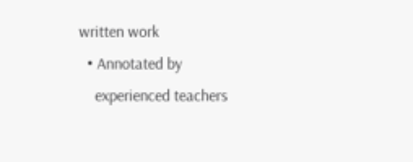written work
  • Annotated by
    experienced teachers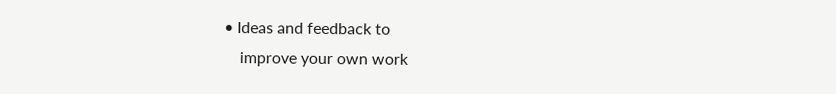• Ideas and feedback to
    improve your own work